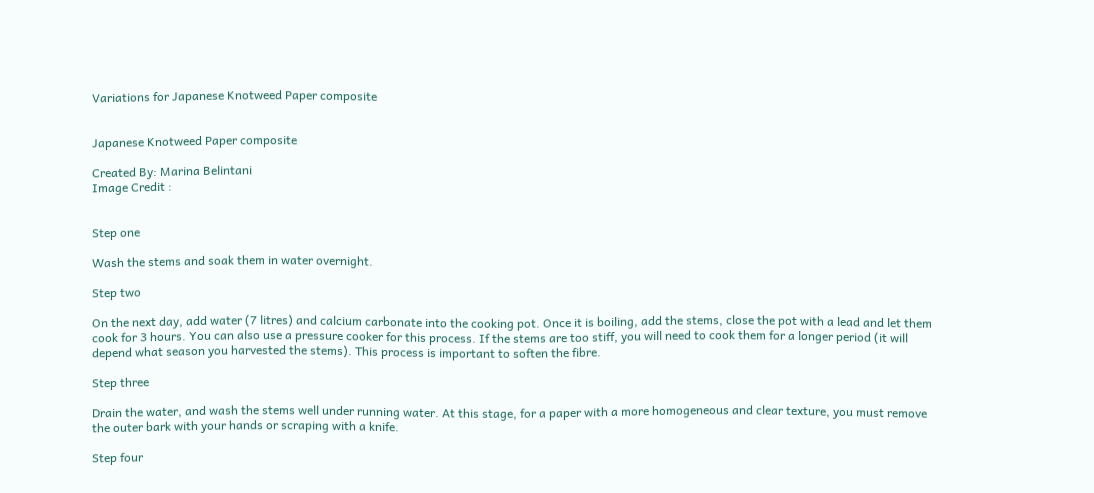Variations for Japanese Knotweed Paper composite


Japanese Knotweed Paper composite

Created By: Marina Belintani
Image Credit :


Step one

Wash the stems and soak them in water overnight.

Step two

On the next day, add water (7 litres) and calcium carbonate into the cooking pot. Once it is boiling, add the stems, close the pot with a lead and let them cook for 3 hours. You can also use a pressure cooker for this process. If the stems are too stiff, you will need to cook them for a longer period (it will depend what season you harvested the stems). This process is important to soften the fibre.

Step three

Drain the water, and wash the stems well under running water. At this stage, for a paper with a more homogeneous and clear texture, you must remove the outer bark with your hands or scraping with a knife.

Step four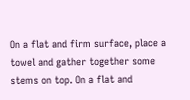On a flat and firm surface, place a towel and gather together some stems on top. On a flat and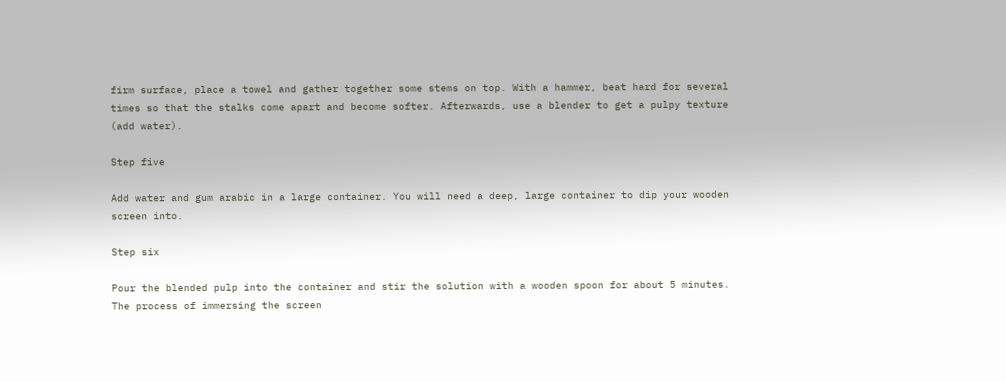firm surface, place a towel and gather together some stems on top. With a hammer, beat hard for several times so that the stalks come apart and become softer. Afterwards, use a blender to get a pulpy texture (add water).

Step five

Add water and gum arabic in a large container. You will need a deep, large container to dip your wooden screen into.

Step six

Pour the blended pulp into the container and stir the solution with a wooden spoon for about 5 minutes. The process of immersing the screen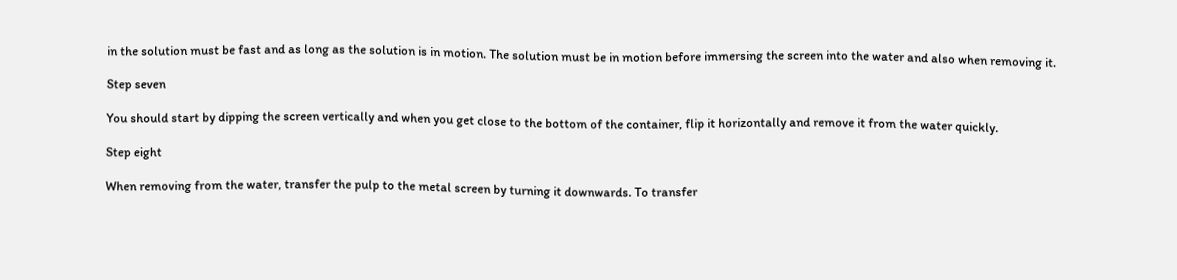in the solution must be fast and as long as the solution is in motion. The solution must be in motion before immersing the screen into the water and also when removing it.

Step seven

You should start by dipping the screen vertically and when you get close to the bottom of the container, flip it horizontally and remove it from the water quickly.

Step eight

When removing from the water, transfer the pulp to the metal screen by turning it downwards. To transfer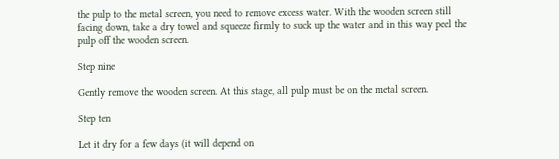the pulp to the metal screen, you need to remove excess water. With the wooden screen still facing down, take a dry towel and squeeze firmly to suck up the water and in this way peel the pulp off the wooden screen.

Step nine

Gently remove the wooden screen. At this stage, all pulp must be on the metal screen.

Step ten

Let it dry for a few days (it will depend on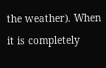the weather). When it is completely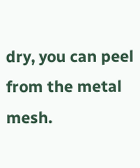dry, you can peel from the metal mesh.